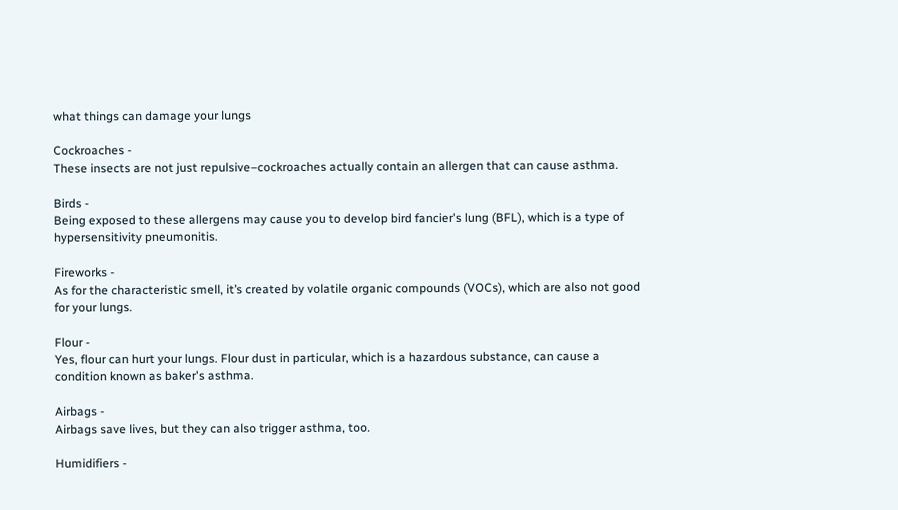what things can damage your lungs

Cockroaches -
These insects are not just repulsive–cockroaches actually contain an allergen that can cause asthma.

Birds -
Being exposed to these allergens may cause you to develop bird fancier's lung (BFL), which is a type of hypersensitivity pneumonitis.

Fireworks -
As for the characteristic smell, it’s created by volatile organic compounds (VOCs), which are also not good for your lungs.

Flour -
Yes, flour can hurt your lungs. Flour dust in particular, which is a hazardous substance, can cause a condition known as baker's asthma.

Airbags -
Airbags save lives, but they can also trigger asthma, too.

Humidifiers -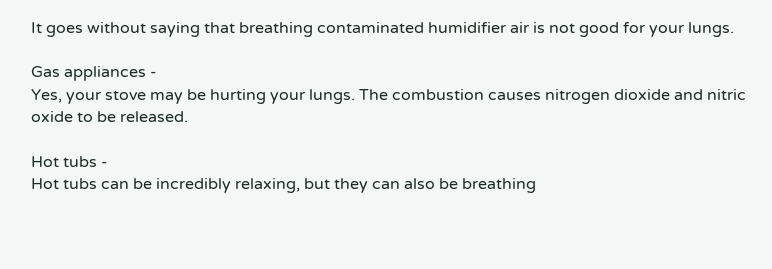It goes without saying that breathing contaminated humidifier air is not good for your lungs.

Gas appliances -
Yes, your stove may be hurting your lungs. The combustion causes nitrogen dioxide and nitric oxide to be released.

Hot tubs -
Hot tubs can be incredibly relaxing, but they can also be breathing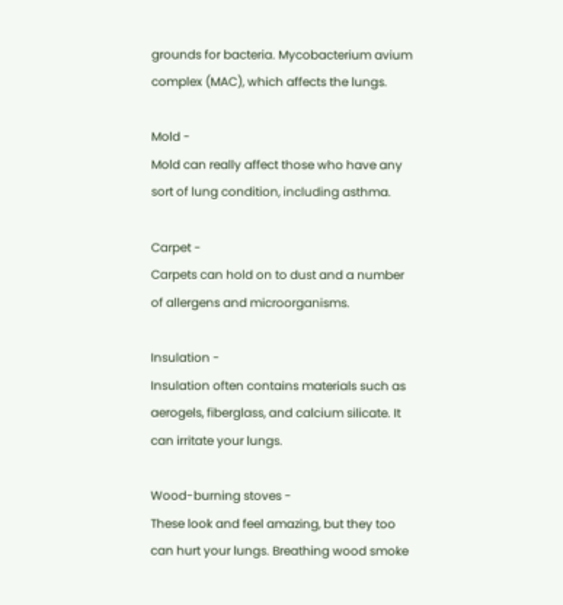grounds for bacteria. Mycobacterium avium complex (MAC), which affects the lungs.

Mold -
Mold can really affect those who have any sort of lung condition, including asthma.

Carpet -
Carpets can hold on to dust and a number of allergens and microorganisms.

Insulation -
Insulation often contains materials such as aerogels, fiberglass, and calcium silicate. It can irritate your lungs.

Wood-burning stoves -
These look and feel amazing, but they too can hurt your lungs. Breathing wood smoke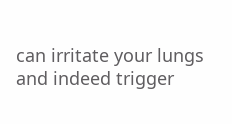can irritate your lungs and indeed trigger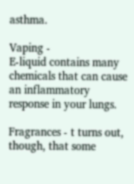asthma.

Vaping -
E-liquid contains many chemicals that can cause an inflammatory response in your lungs.

Fragrances - t turns out, though, that some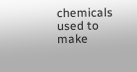chemicals used to make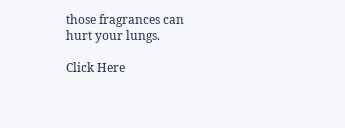those fragrances can hurt your lungs.

Click Here